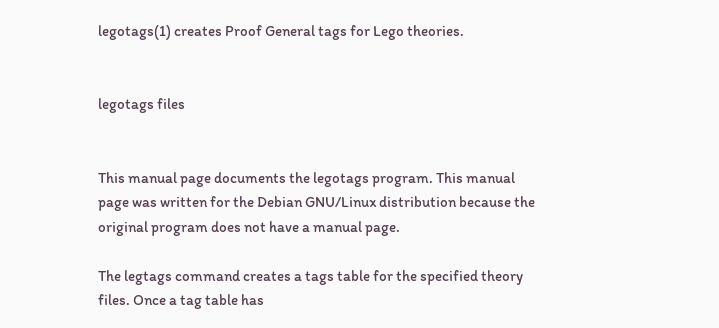legotags(1) creates Proof General tags for Lego theories.


legotags files


This manual page documents the legotags program. This manual page was written for the Debian GNU/Linux distribution because the original program does not have a manual page.

The legtags command creates a tags table for the specified theory files. Once a tag table has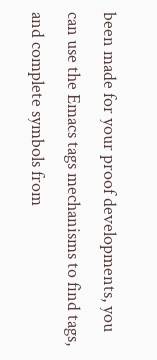been made for your proof developments, you can use the Emacs tags mechanisms to find tags, and complete symbols from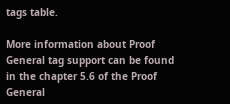tags table.

More information about Proof General tag support can be found in the chapter 5.6 of the Proof General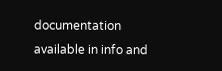documentation available in info and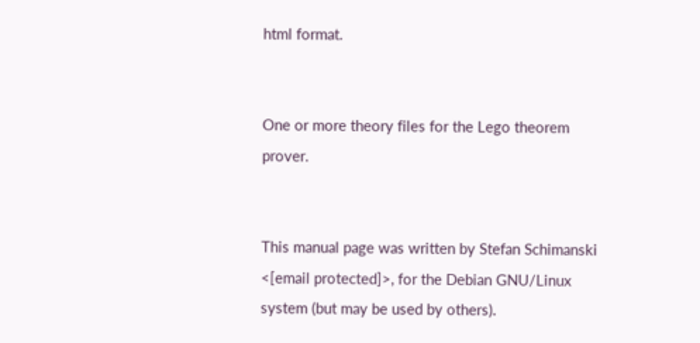html format.


One or more theory files for the Lego theorem prover.


This manual page was written by Stefan Schimanski <[email protected]>, for the Debian GNU/Linux system (but may be used by others).